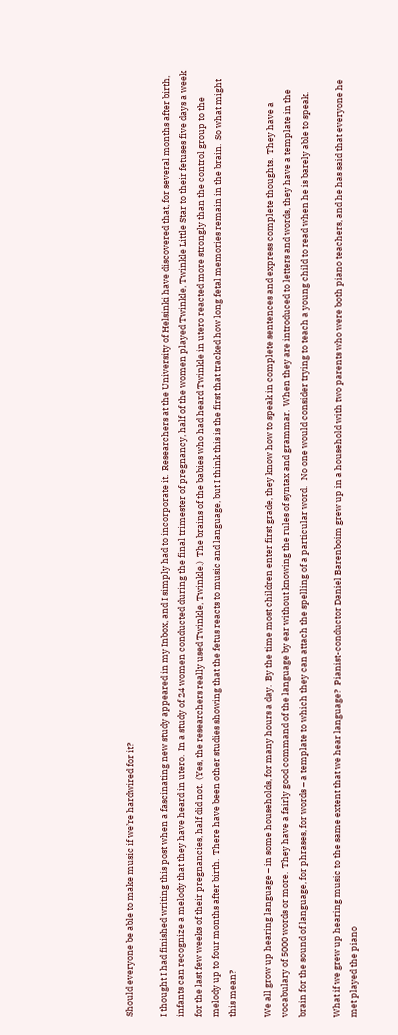Should everyone be able to make music if we’re hardwired for it?

I thought I had finished writing this post when a fascinating new study appeared in my Inbox, and I simply had to incorporate it.  Researchers at the University of Helsinki have discovered that, for several months after birth, infants can recognize a melody that they have heard in utero.  In a study of 24 women conducted during the final trimester of pregnancy, half of the women played Twinkle, Twinkle Little Star to their fetuses five days a week for the last few weeks of their pregnancies, half did not.  (Yes, the researchers really used Twinkle, Twinkle.)  The brains of the babies who had heard Twinkle in utero reacted more strongly than the control group to the melody up to four months after birth.  There have been other studies showing that the fetus reacts to music and language, but I think this is the first that tracked how long fetal memories remain in the brain.  So what might this mean?

We all grow up hearing language – in some households, for many hours a day.  By the time most children enter first grade, they know how to speak in complete sentences and express complete thoughts.  They have a vocabulary of 5000 words or more.  They have a fairly good command of the language by ear without knowing the rules of syntax and grammar.  When they are introduced to letters and words, they have a template in the brain for the sound of language, for phrases, for words – a template to which they can attach the spelling of a particular word.   No one would consider trying to teach a young child to read when he is barely able to speak.

What if we grew up hearing music to the same extent that we hear language?  Pianist-conductor Daniel Barenboim grew up in a household with two parents who were both piano teachers, and he has said that everyone he met played the piano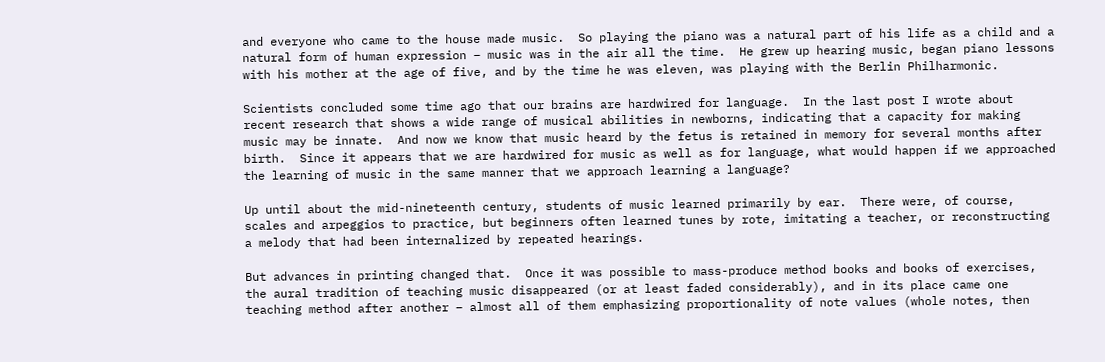and everyone who came to the house made music.  So playing the piano was a natural part of his life as a child and a natural form of human expression – music was in the air all the time.  He grew up hearing music, began piano lessons with his mother at the age of five, and by the time he was eleven, was playing with the Berlin Philharmonic.

Scientists concluded some time ago that our brains are hardwired for language.  In the last post I wrote about recent research that shows a wide range of musical abilities in newborns, indicating that a capacity for making music may be innate.  And now we know that music heard by the fetus is retained in memory for several months after birth.  Since it appears that we are hardwired for music as well as for language, what would happen if we approached the learning of music in the same manner that we approach learning a language?

Up until about the mid-nineteenth century, students of music learned primarily by ear.  There were, of course, scales and arpeggios to practice, but beginners often learned tunes by rote, imitating a teacher, or reconstructing a melody that had been internalized by repeated hearings.

But advances in printing changed that.  Once it was possible to mass-produce method books and books of exercises, the aural tradition of teaching music disappeared (or at least faded considerably), and in its place came one teaching method after another – almost all of them emphasizing proportionality of note values (whole notes, then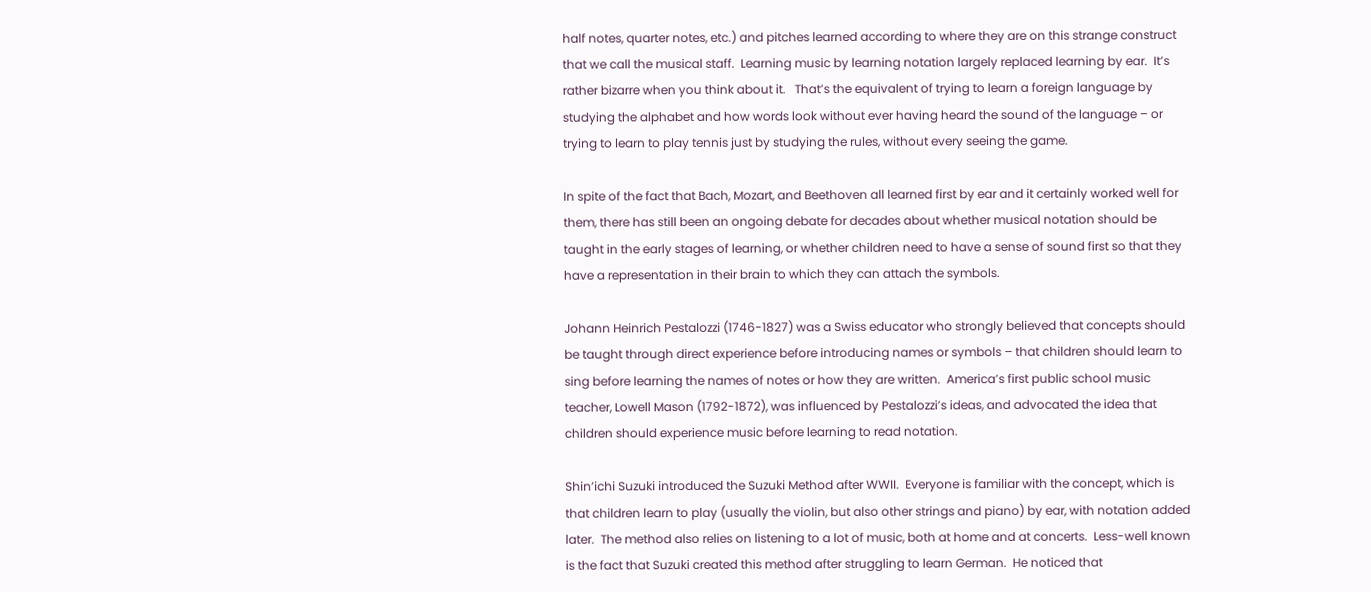half notes, quarter notes, etc.) and pitches learned according to where they are on this strange construct that we call the musical staff.  Learning music by learning notation largely replaced learning by ear.  It’s rather bizarre when you think about it.   That’s the equivalent of trying to learn a foreign language by studying the alphabet and how words look without ever having heard the sound of the language – or trying to learn to play tennis just by studying the rules, without every seeing the game.

In spite of the fact that Bach, Mozart, and Beethoven all learned first by ear and it certainly worked well for them, there has still been an ongoing debate for decades about whether musical notation should be taught in the early stages of learning, or whether children need to have a sense of sound first so that they have a representation in their brain to which they can attach the symbols.

Johann Heinrich Pestalozzi (1746-1827) was a Swiss educator who strongly believed that concepts should be taught through direct experience before introducing names or symbols – that children should learn to sing before learning the names of notes or how they are written.  America’s first public school music teacher, Lowell Mason (1792-1872), was influenced by Pestalozzi’s ideas, and advocated the idea that children should experience music before learning to read notation.

Shin’ichi Suzuki introduced the Suzuki Method after WWII.  Everyone is familiar with the concept, which is that children learn to play (usually the violin, but also other strings and piano) by ear, with notation added later.  The method also relies on listening to a lot of music, both at home and at concerts.  Less-well known is the fact that Suzuki created this method after struggling to learn German.  He noticed that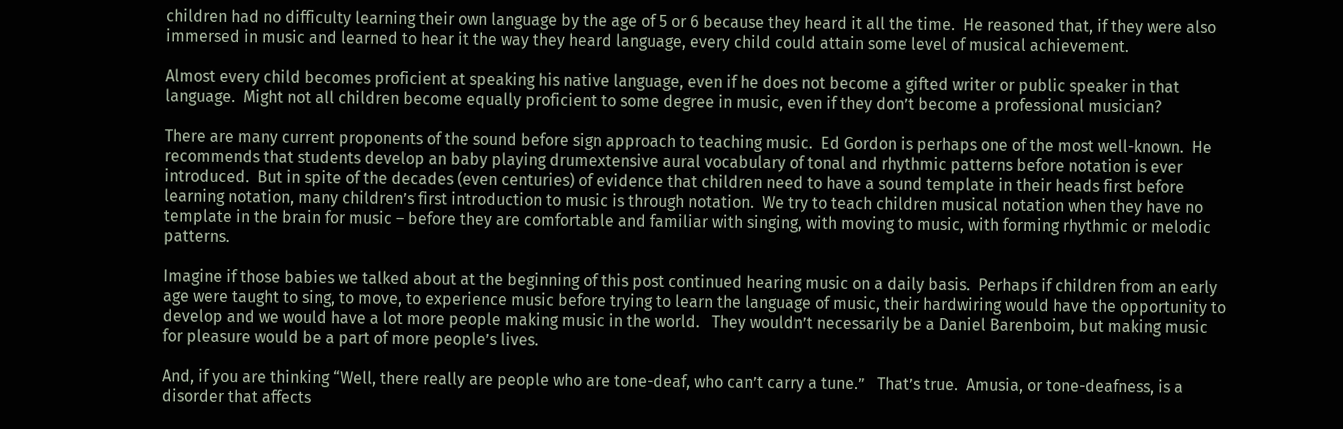children had no difficulty learning their own language by the age of 5 or 6 because they heard it all the time.  He reasoned that, if they were also immersed in music and learned to hear it the way they heard language, every child could attain some level of musical achievement.

Almost every child becomes proficient at speaking his native language, even if he does not become a gifted writer or public speaker in that language.  Might not all children become equally proficient to some degree in music, even if they don’t become a professional musician?

There are many current proponents of the sound before sign approach to teaching music.  Ed Gordon is perhaps one of the most well-known.  He recommends that students develop an baby playing drumextensive aural vocabulary of tonal and rhythmic patterns before notation is ever introduced.  But in spite of the decades (even centuries) of evidence that children need to have a sound template in their heads first before learning notation, many children’s first introduction to music is through notation.  We try to teach children musical notation when they have no template in the brain for music – before they are comfortable and familiar with singing, with moving to music, with forming rhythmic or melodic patterns.

Imagine if those babies we talked about at the beginning of this post continued hearing music on a daily basis.  Perhaps if children from an early age were taught to sing, to move, to experience music before trying to learn the language of music, their hardwiring would have the opportunity to develop and we would have a lot more people making music in the world.   They wouldn’t necessarily be a Daniel Barenboim, but making music for pleasure would be a part of more people’s lives.

And, if you are thinking “Well, there really are people who are tone-deaf, who can’t carry a tune.”   That’s true.  Amusia, or tone-deafness, is a disorder that affects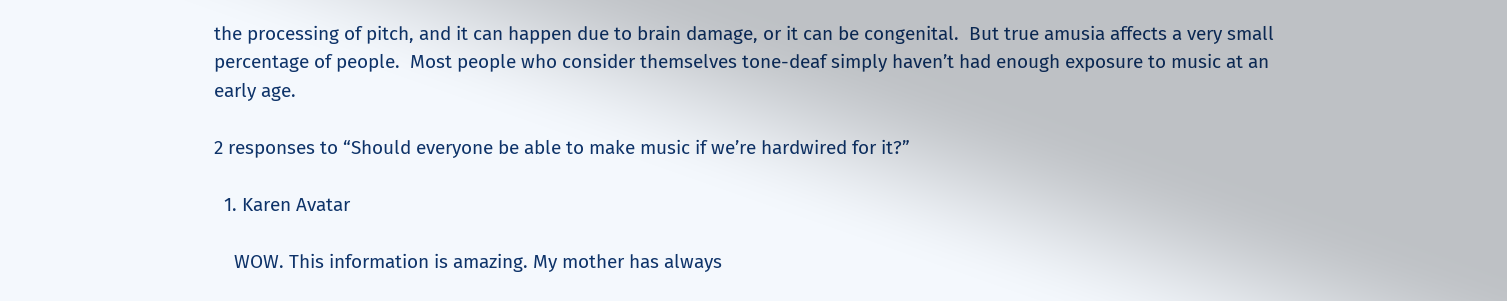the processing of pitch, and it can happen due to brain damage, or it can be congenital.  But true amusia affects a very small percentage of people.  Most people who consider themselves tone-deaf simply haven’t had enough exposure to music at an early age.

2 responses to “Should everyone be able to make music if we’re hardwired for it?”

  1. Karen Avatar

    WOW. This information is amazing. My mother has always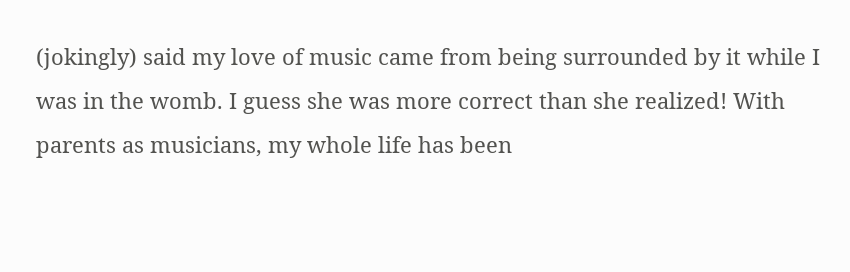(jokingly) said my love of music came from being surrounded by it while I was in the womb. I guess she was more correct than she realized! With parents as musicians, my whole life has been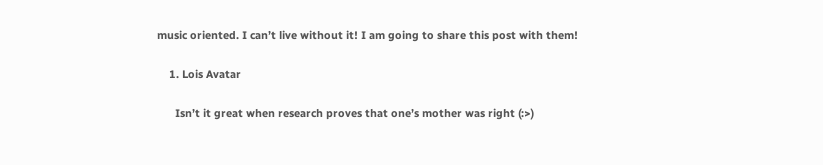music oriented. I can’t live without it! I am going to share this post with them!

    1. Lois Avatar

      Isn’t it great when research proves that one’s mother was right (:>)